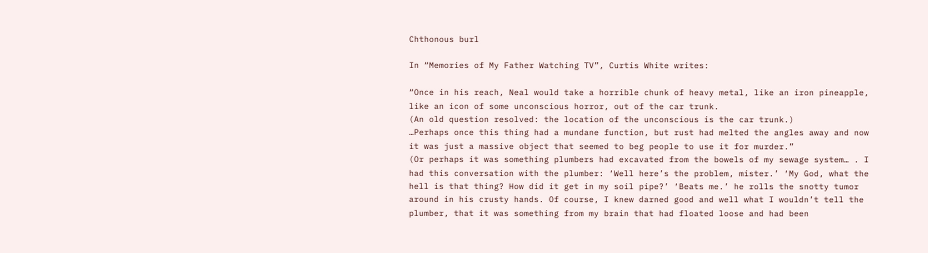Chthonous burl

In “Memories of My Father Watching TV”, Curtis White writes:

“Once in his reach, Neal would take a horrible chunk of heavy metal, like an iron pineapple, like an icon of some unconscious horror, out of the car trunk.
(An old question resolved: the location of the unconscious is the car trunk.)
…Perhaps once this thing had a mundane function, but rust had melted the angles away and now it was just a massive object that seemed to beg people to use it for murder.”
(Or perhaps it was something plumbers had excavated from the bowels of my sewage system… . I had this conversation with the plumber: ‘Well here’s the problem, mister.’ ‘My God, what the hell is that thing? How did it get in my soil pipe?’ ‘Beats me.’ he rolls the snotty tumor around in his crusty hands. Of course, I knew darned good and well what I wouldn’t tell the plumber, that it was something from my brain that had floated loose and had been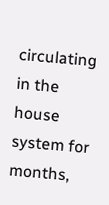circulating in the house system for months,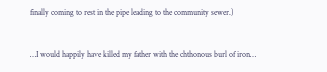finally coming to rest in the pipe leading to the community sewer.)


…I would happily have killed my father with the chthonous burl of iron…